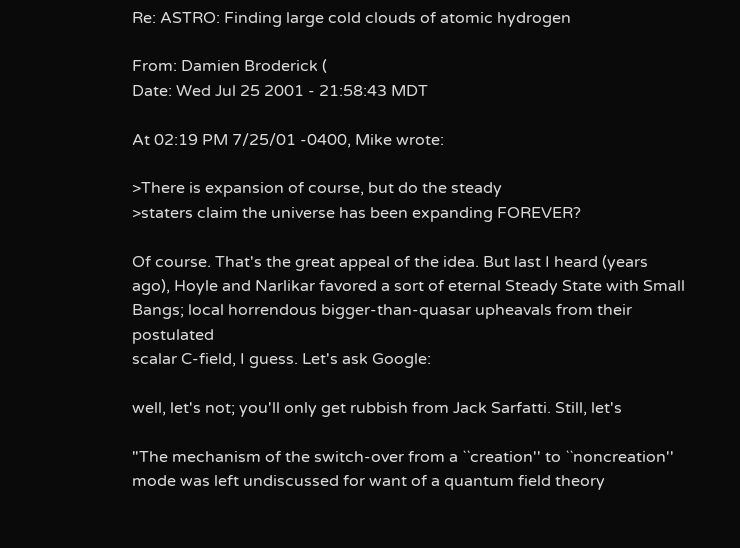Re: ASTRO: Finding large cold clouds of atomic hydrogen

From: Damien Broderick (
Date: Wed Jul 25 2001 - 21:58:43 MDT

At 02:19 PM 7/25/01 -0400, Mike wrote:

>There is expansion of course, but do the steady
>staters claim the universe has been expanding FOREVER?

Of course. That's the great appeal of the idea. But last I heard (years
ago), Hoyle and Narlikar favored a sort of eternal Steady State with Small
Bangs; local horrendous bigger-than-quasar upheavals from their postulated
scalar C-field, I guess. Let's ask Google:

well, let's not; you'll only get rubbish from Jack Sarfatti. Still, let's

"The mechanism of the switch-over from a ``creation'' to ``noncreation''
mode was left undiscussed for want of a quantum field theory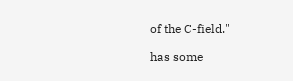of the C-field."

has some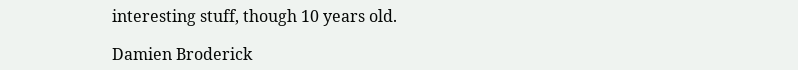interesting stuff, though 10 years old.

Damien Broderick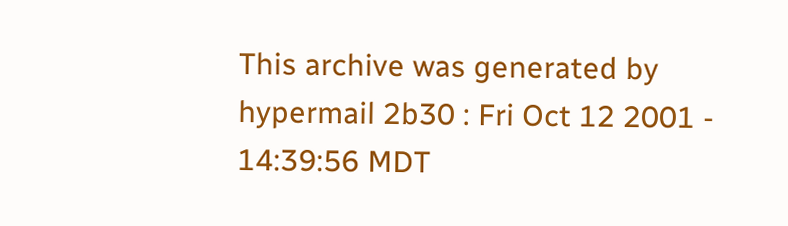This archive was generated by hypermail 2b30 : Fri Oct 12 2001 - 14:39:56 MDT